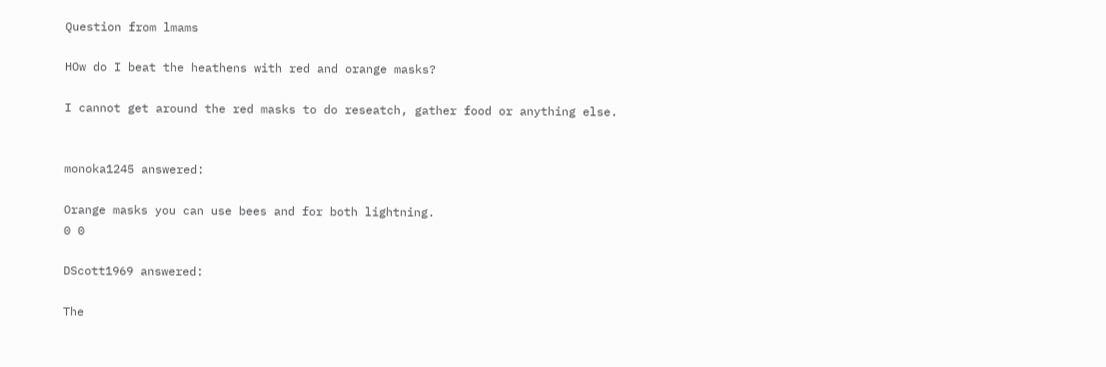Question from lmams

HOw do I beat the heathens with red and orange masks?

I cannot get around the red masks to do reseatch, gather food or anything else.


monoka1245 answered:

Orange masks you can use bees and for both lightning.
0 0

DScott1969 answered:

The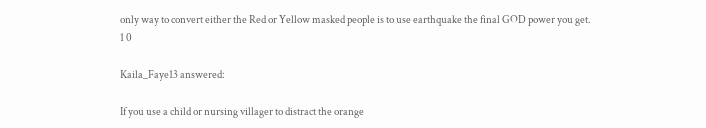only way to convert either the Red or Yellow masked people is to use earthquake the final GOD power you get.
1 0

Kaila_Faye13 answered:

If you use a child or nursing villager to distract the orange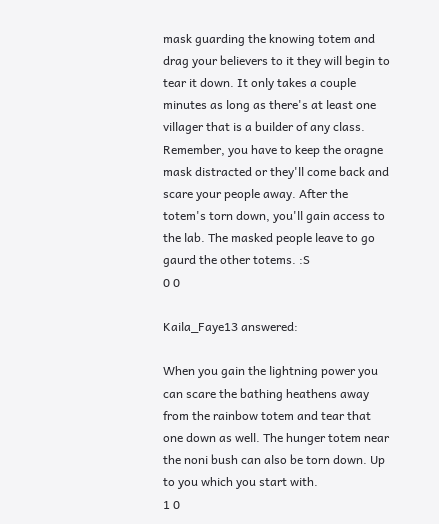mask guarding the knowing totem and drag your believers to it they will begin to tear it down. It only takes a couple minutes as long as there's at least one villager that is a builder of any class. Remember, you have to keep the oragne mask distracted or they'll come back and scare your people away. After the totem's torn down, you'll gain access to the lab. The masked people leave to go gaurd the other totems. :S
0 0

Kaila_Faye13 answered:

When you gain the lightning power you can scare the bathing heathens away from the rainbow totem and tear that one down as well. The hunger totem near the noni bush can also be torn down. Up to you which you start with.
1 0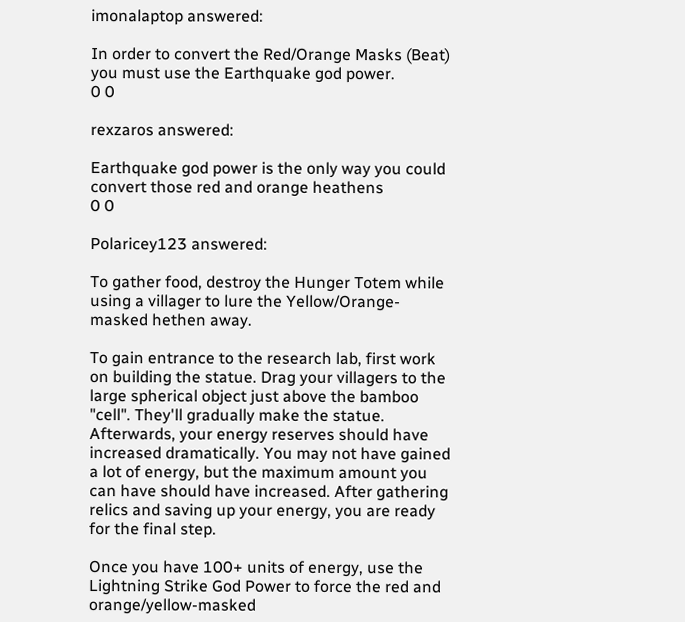imonalaptop answered:

In order to convert the Red/Orange Masks (Beat) you must use the Earthquake god power.
0 0

rexzaros answered:

Earthquake god power is the only way you could convert those red and orange heathens
0 0

Polaricey123 answered:

To gather food, destroy the Hunger Totem while using a villager to lure the Yellow/Orange-masked hethen away.

To gain entrance to the research lab, first work on building the statue. Drag your villagers to the large spherical object just above the bamboo "cell". They'll gradually make the statue. Afterwards, your energy reserves should have increased dramatically. You may not have gained a lot of energy, but the maximum amount you can have should have increased. After gathering relics and saving up your energy, you are ready for the final step.

Once you have 100+ units of energy, use the Lightning Strike God Power to force the red and orange/yellow-masked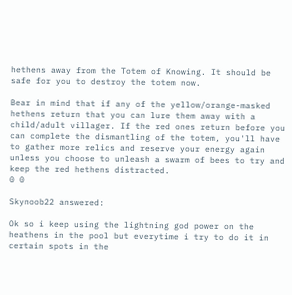hethens away from the Totem of Knowing. It should be safe for you to destroy the totem now.

Bear in mind that if any of the yellow/orange-masked hethens return that you can lure them away with a child/adult villager. If the red ones return before you can complete the dismantling of the totem, you'll have to gather more relics and reserve your energy again unless you choose to unleash a swarm of bees to try and keep the red hethens distracted.
0 0

Skynoob22 answered:

Ok so i keep using the lightning god power on the heathens in the pool but everytime i try to do it in certain spots in the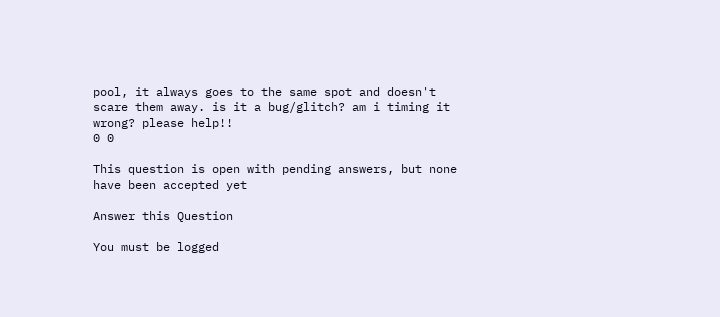pool, it always goes to the same spot and doesn't scare them away. is it a bug/glitch? am i timing it wrong? please help!!
0 0

This question is open with pending answers, but none have been accepted yet

Answer this Question

You must be logged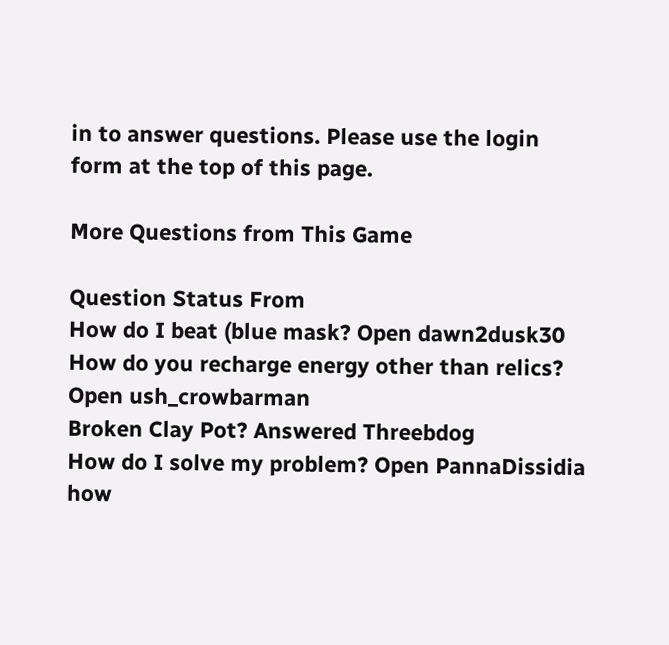in to answer questions. Please use the login form at the top of this page.

More Questions from This Game

Question Status From
How do I beat (blue mask? Open dawn2dusk30
How do you recharge energy other than relics? Open ush_crowbarman
Broken Clay Pot? Answered Threebdog
How do I solve my problem? Open PannaDissidia
how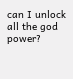can I unlock all the god power?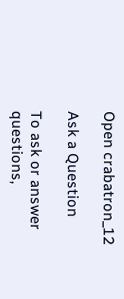Open crabatron_12

Ask a Question

To ask or answer questions,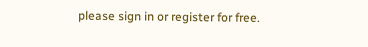please sign in or register for free.